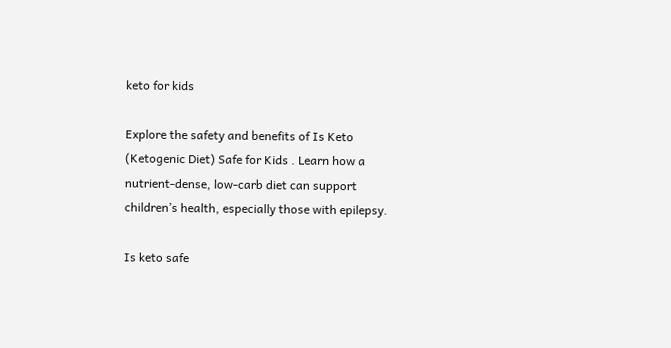keto for kids

Explore the safety and benefits of Is Keto (Ketogenic Diet) Safe for Kids . Learn how a nutrient-dense, low-carb diet can support children’s health, especially those with epilepsy.

Is keto safe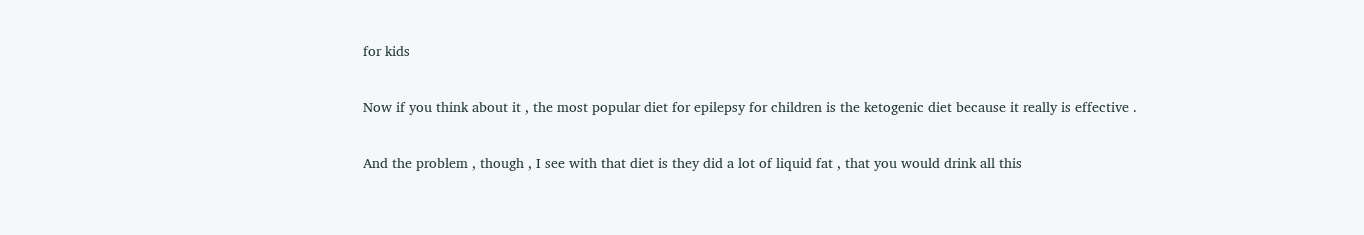for kids

Now if you think about it , the most popular diet for epilepsy for children is the ketogenic diet because it really is effective .

And the problem , though , I see with that diet is they did a lot of liquid fat , that you would drink all this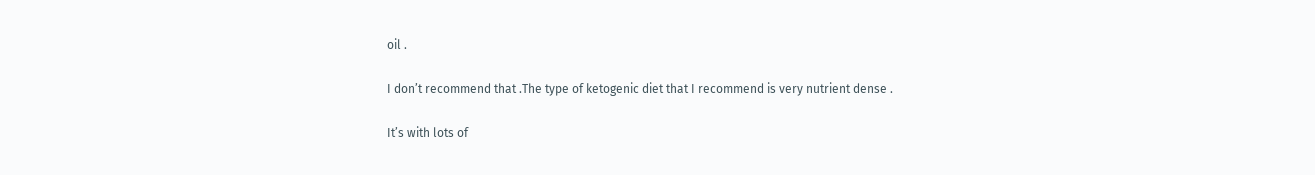oil .

I don’t recommend that .The type of ketogenic diet that I recommend is very nutrient dense .

It’s with lots of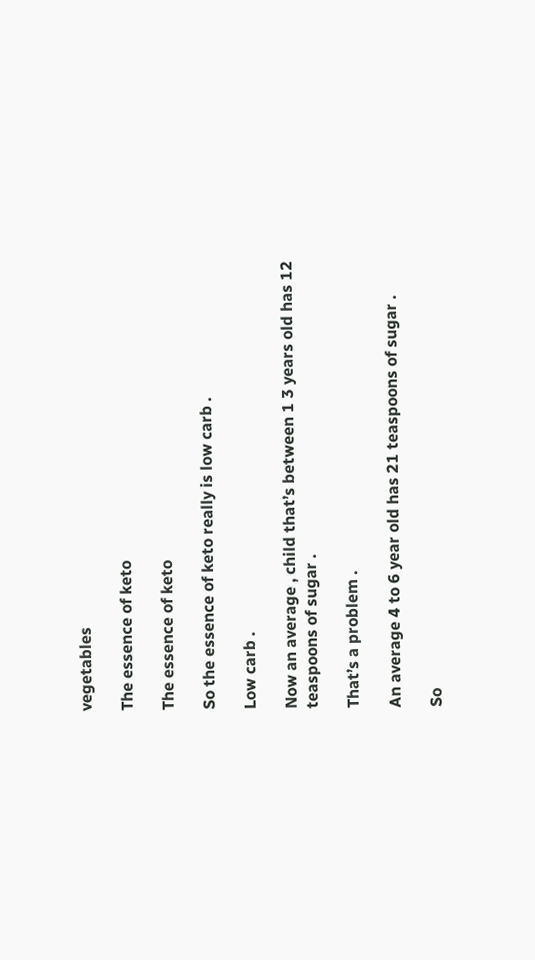vegetables

The essence of keto

The essence of keto

So the essence of keto really is low carb .

Low carb .

Now an average , child that’s between 1 3 years old has 12 teaspoons of sugar .

That’s a problem .

An average 4 to 6 year old has 21 teaspoons of sugar .

So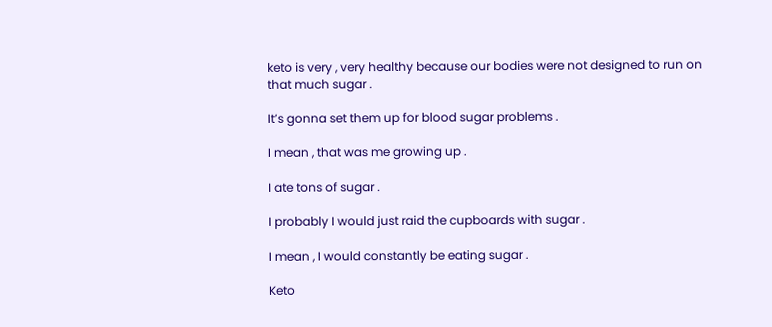keto is very , very healthy because our bodies were not designed to run on that much sugar .

It’s gonna set them up for blood sugar problems .

I mean , that was me growing up .

I ate tons of sugar .

I probably I would just raid the cupboards with sugar .

I mean , I would constantly be eating sugar .

Keto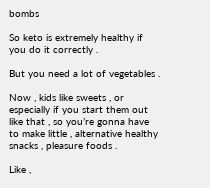bombs

So keto is extremely healthy if you do it correctly .

But you need a lot of vegetables .

Now , kids like sweets , or especially if you start them out like that , so you’re gonna have to make little , alternative healthy snacks , pleasure foods .

Like ,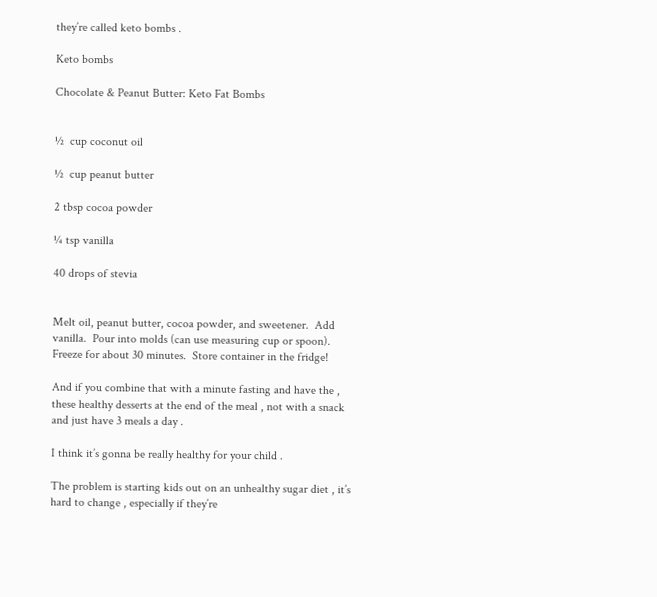they’re called keto bombs .

Keto bombs

Chocolate & Peanut Butter: Keto Fat Bombs


½  cup coconut oil

½  cup peanut butter

2 tbsp cocoa powder

¼ tsp vanilla

40 drops of stevia


Melt oil, peanut butter, cocoa powder, and sweetener.  Add vanilla.  Pour into molds (can use measuring cup or spoon).  Freeze for about 30 minutes.  Store container in the fridge!

And if you combine that with a minute fasting and have the , these healthy desserts at the end of the meal , not with a snack and just have 3 meals a day .

I think it’s gonna be really healthy for your child .

The problem is starting kids out on an unhealthy sugar diet , it’s hard to change , especially if they’re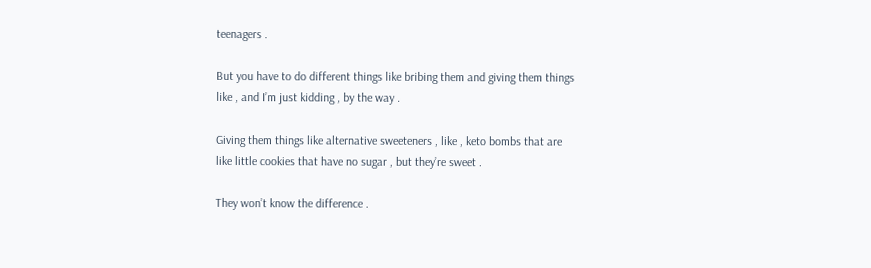teenagers .

But you have to do different things like bribing them and giving them things like , and I’m just kidding , by the way .

Giving them things like alternative sweeteners , like , keto bombs that are like little cookies that have no sugar , but they’re sweet .

They won’t know the difference .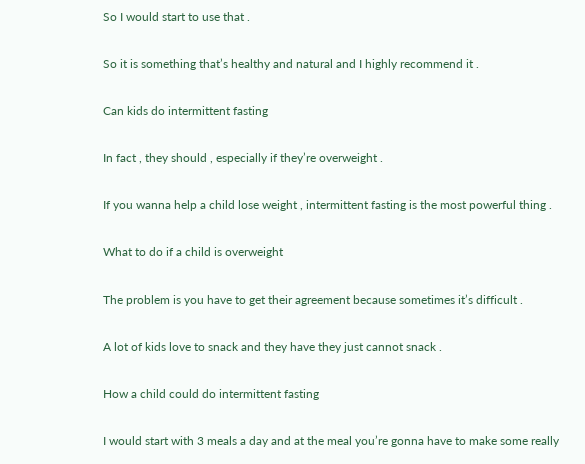So I would start to use that .

So it is something that’s healthy and natural and I highly recommend it .

Can kids do intermittent fasting

In fact , they should , especially if they’re overweight .

If you wanna help a child lose weight , intermittent fasting is the most powerful thing .

What to do if a child is overweight

The problem is you have to get their agreement because sometimes it’s difficult .

A lot of kids love to snack and they have they just cannot snack .

How a child could do intermittent fasting

I would start with 3 meals a day and at the meal you’re gonna have to make some really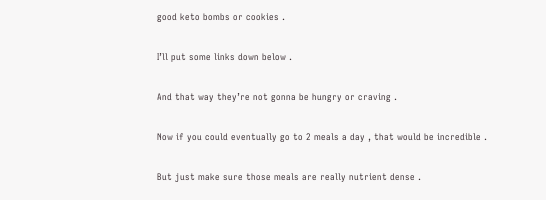good keto bombs or cookies .

I’ll put some links down below .

And that way they’re not gonna be hungry or craving .

Now if you could eventually go to 2 meals a day , that would be incredible .

But just make sure those meals are really nutrient dense .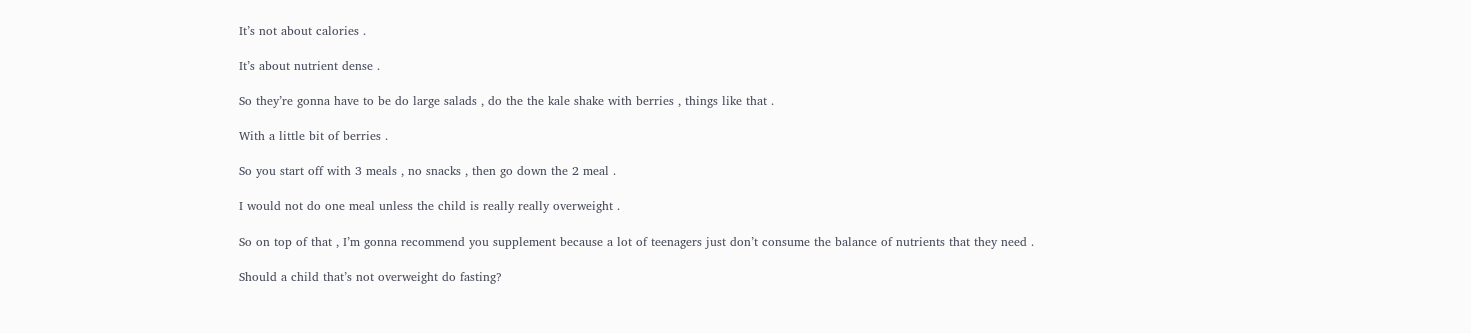It’s not about calories .

It’s about nutrient dense .

So they’re gonna have to be do large salads , do the the kale shake with berries , things like that .

With a little bit of berries .

So you start off with 3 meals , no snacks , then go down the 2 meal .

I would not do one meal unless the child is really really overweight .

So on top of that , I’m gonna recommend you supplement because a lot of teenagers just don’t consume the balance of nutrients that they need .

Should a child that’s not overweight do fasting?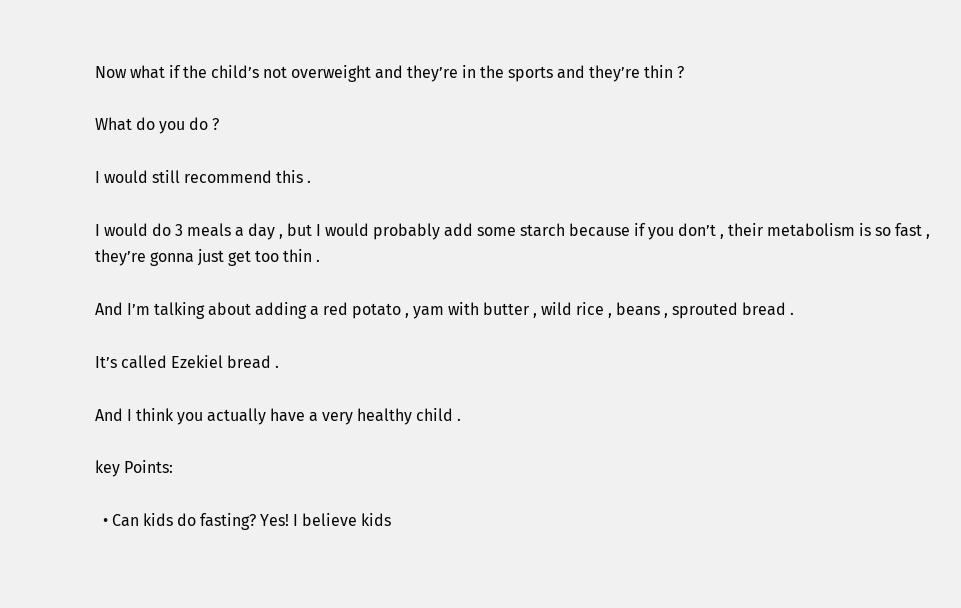Now what if the child’s not overweight and they’re in the sports and they’re thin ?

What do you do ?

I would still recommend this .

I would do 3 meals a day , but I would probably add some starch because if you don’t , their metabolism is so fast , they’re gonna just get too thin .

And I’m talking about adding a red potato , yam with butter , wild rice , beans , sprouted bread .

It’s called Ezekiel bread .

And I think you actually have a very healthy child .

key Points:

  • Can kids do fasting? Yes! I believe kids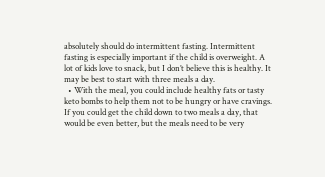absolutely should do intermittent fasting. Intermittent fasting is especially important if the child is overweight. A lot of kids love to snack, but I don’t believe this is healthy. It may be best to start with three meals a day.
  • With the meal, you could include healthy fats or tasty keto bombs to help them not to be hungry or have cravings. If you could get the child down to two meals a day, that would be even better, but the meals need to be very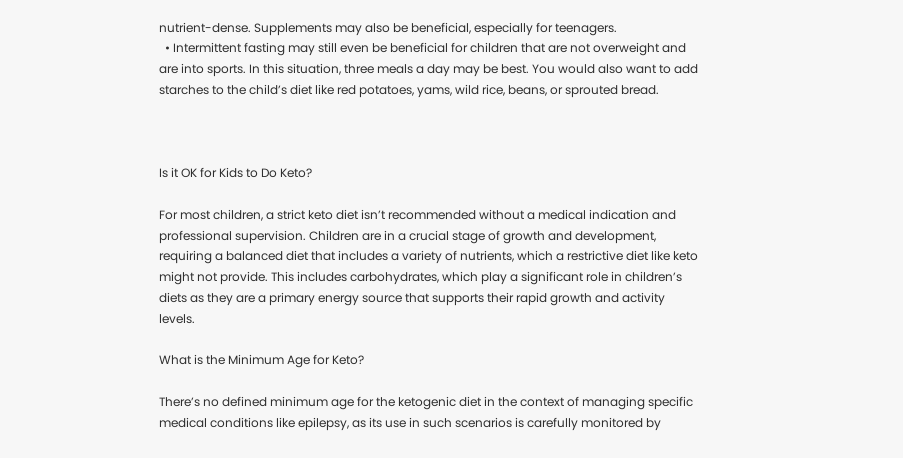nutrient-dense. Supplements may also be beneficial, especially for teenagers.
  • Intermittent fasting may still even be beneficial for children that are not overweight and are into sports. In this situation, three meals a day may be best. You would also want to add starches to the child’s diet like red potatoes, yams, wild rice, beans, or sprouted bread.



Is it OK for Kids to Do Keto?

For most children, a strict keto diet isn’t recommended without a medical indication and professional supervision. Children are in a crucial stage of growth and development, requiring a balanced diet that includes a variety of nutrients, which a restrictive diet like keto might not provide. This includes carbohydrates, which play a significant role in children’s diets as they are a primary energy source that supports their rapid growth and activity levels.

What is the Minimum Age for Keto?

There’s no defined minimum age for the ketogenic diet in the context of managing specific medical conditions like epilepsy, as its use in such scenarios is carefully monitored by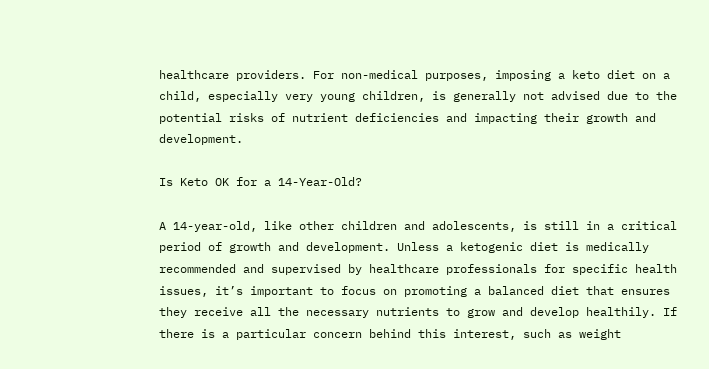healthcare providers. For non-medical purposes, imposing a keto diet on a child, especially very young children, is generally not advised due to the potential risks of nutrient deficiencies and impacting their growth and development.

Is Keto OK for a 14-Year-Old?

A 14-year-old, like other children and adolescents, is still in a critical period of growth and development. Unless a ketogenic diet is medically recommended and supervised by healthcare professionals for specific health issues, it’s important to focus on promoting a balanced diet that ensures they receive all the necessary nutrients to grow and develop healthily. If there is a particular concern behind this interest, such as weight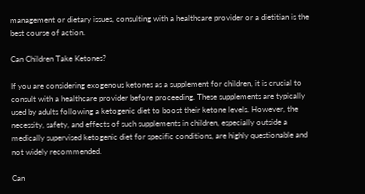management or dietary issues, consulting with a healthcare provider or a dietitian is the best course of action.

Can Children Take Ketones?

If you are considering exogenous ketones as a supplement for children, it is crucial to consult with a healthcare provider before proceeding. These supplements are typically used by adults following a ketogenic diet to boost their ketone levels. However, the necessity, safety, and effects of such supplements in children, especially outside a medically supervised ketogenic diet for specific conditions, are highly questionable and not widely recommended.

Can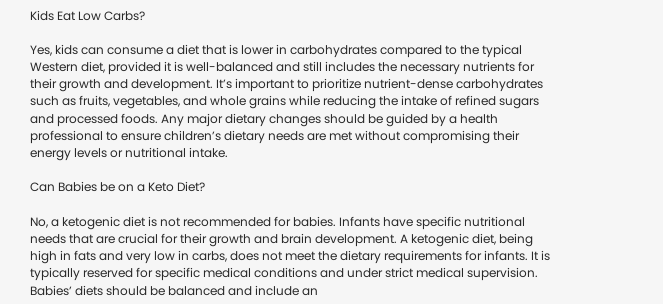Kids Eat Low Carbs?

Yes, kids can consume a diet that is lower in carbohydrates compared to the typical Western diet, provided it is well-balanced and still includes the necessary nutrients for their growth and development. It’s important to prioritize nutrient-dense carbohydrates such as fruits, vegetables, and whole grains while reducing the intake of refined sugars and processed foods. Any major dietary changes should be guided by a health professional to ensure children’s dietary needs are met without compromising their energy levels or nutritional intake.

Can Babies be on a Keto Diet?

No, a ketogenic diet is not recommended for babies. Infants have specific nutritional needs that are crucial for their growth and brain development. A ketogenic diet, being high in fats and very low in carbs, does not meet the dietary requirements for infants. It is typically reserved for specific medical conditions and under strict medical supervision. Babies’ diets should be balanced and include an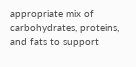appropriate mix of carbohydrates, proteins, and fats to support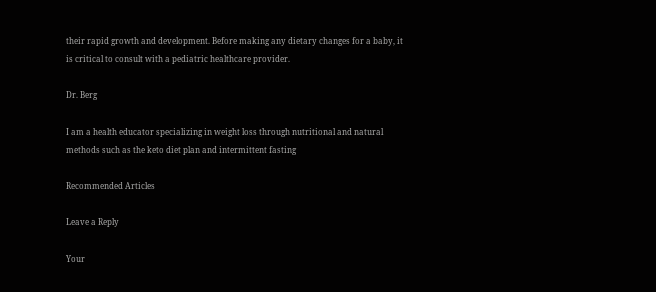their rapid growth and development. Before making any dietary changes for a baby, it is critical to consult with a pediatric healthcare provider.

Dr. Berg

I am a health educator specializing in weight loss through nutritional and natural methods such as the keto diet plan and intermittent fasting

Recommended Articles

Leave a Reply

Your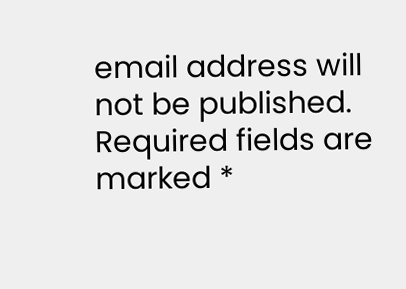email address will not be published. Required fields are marked *